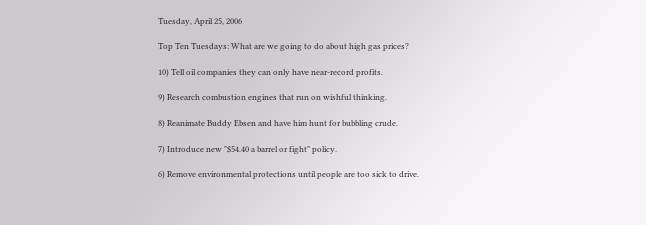Tuesday, April 25, 2006

Top Ten Tuesdays: What are we going to do about high gas prices?

10) Tell oil companies they can only have near-record profits.

9) Research combustion engines that run on wishful thinking.

8) Reanimate Buddy Ebsen and have him hunt for bubbling crude.

7) Introduce new "$54.40 a barrel or fight" policy.

6) Remove environmental protections until people are too sick to drive.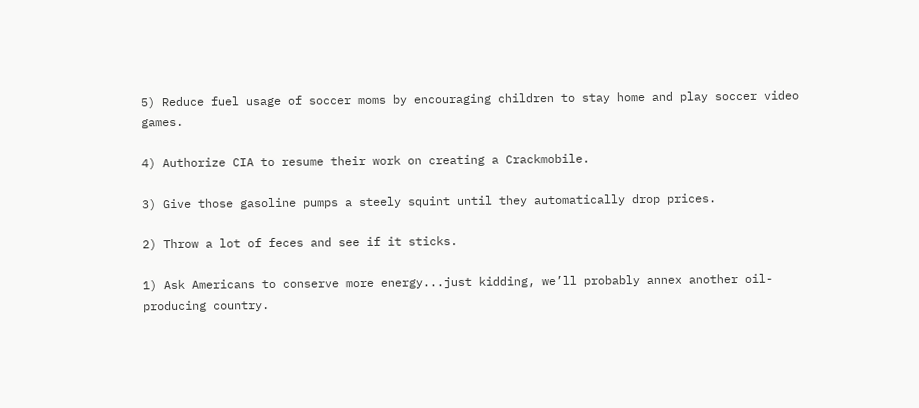5) Reduce fuel usage of soccer moms by encouraging children to stay home and play soccer video games.

4) Authorize CIA to resume their work on creating a Crackmobile.

3) Give those gasoline pumps a steely squint until they automatically drop prices.

2) Throw a lot of feces and see if it sticks.

1) Ask Americans to conserve more energy...just kidding, we’ll probably annex another oil-producing country.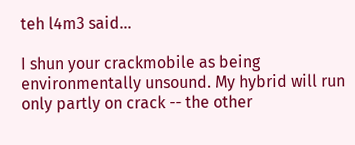teh l4m3 said...

I shun your crackmobile as being environmentally unsound. My hybrid will run only partly on crack -- the other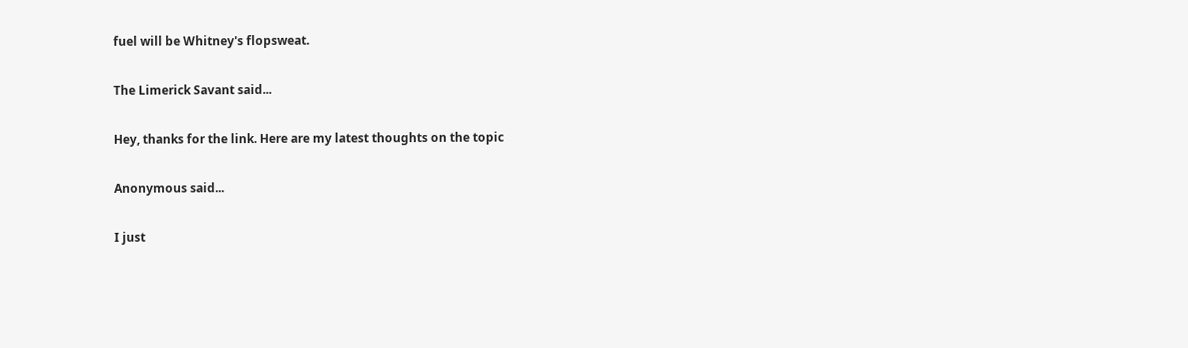fuel will be Whitney's flopsweat.

The Limerick Savant said...

Hey, thanks for the link. Here are my latest thoughts on the topic

Anonymous said...

I just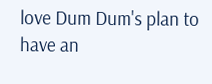love Dum Dum's plan to have an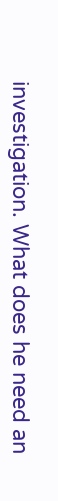investigation. What does he need an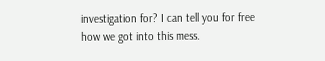investigation for? I can tell you for free how we got into this mess.